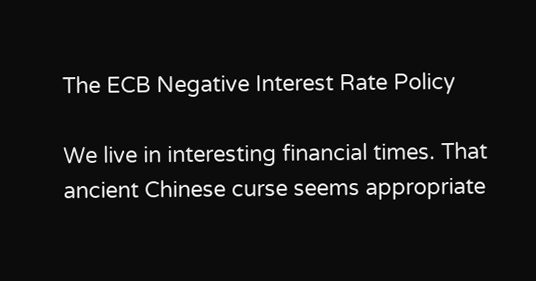The ECB Negative Interest Rate Policy

We live in interesting financial times. That ancient Chinese curse seems appropriate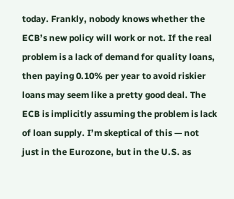today. Frankly, nobody knows whether the ECB’s new policy will work or not. If the real problem is a lack of demand for quality loans, then paying 0.10% per year to avoid riskier loans may seem like a pretty good deal. The ECB is implicitly assuming the problem is lack of loan supply. I’m skeptical of this — not just in the Eurozone, but in the U.S. as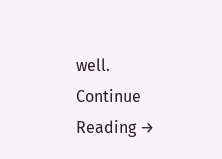well. Continue Reading →